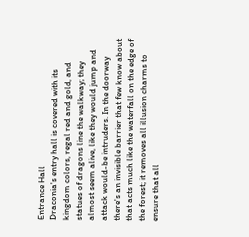Entrance Hall
Draconia's entry hall is covered with its kingdom colors, regal red and gold, and statues of dragons line the walkway; they almost seem alive, like they would jump and attack would-be intruders. In the doorway there's an invisible barrier that few know about that acts much like the waterfall on the edge of the forest; it removes all illusion charms to ensure that all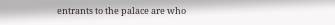entrants to the palace are who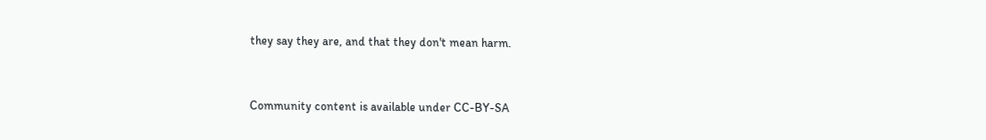they say they are, and that they don't mean harm.



Community content is available under CC-BY-SA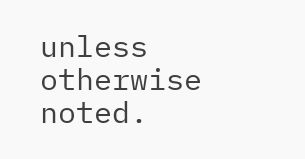unless otherwise noted.